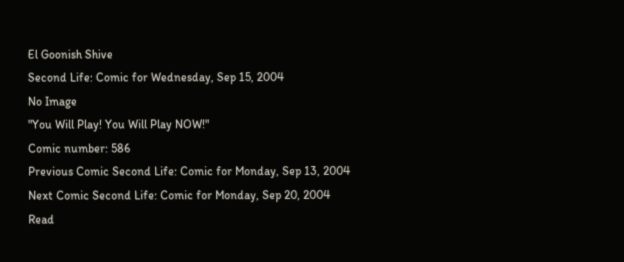El Goonish Shive
Second Life: Comic for Wednesday, Sep 15, 2004
No Image
"You Will Play! You Will Play NOW!"
Comic number: 586
Previous Comic Second Life: Comic for Monday, Sep 13, 2004
Next Comic Second Life: Comic for Monday, Sep 20, 2004
Read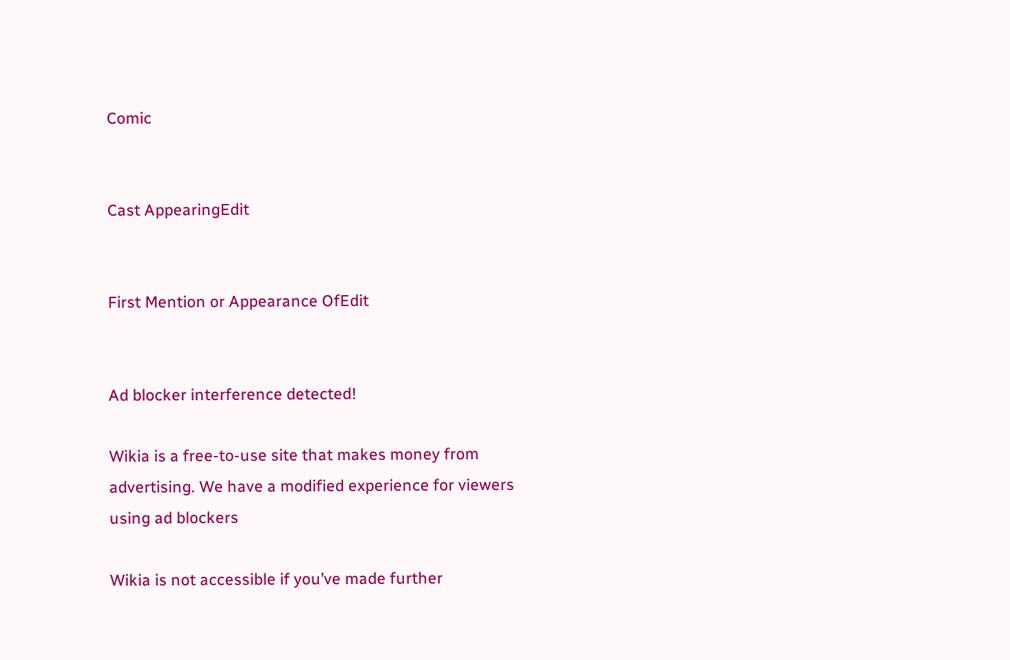Comic


Cast AppearingEdit


First Mention or Appearance OfEdit


Ad blocker interference detected!

Wikia is a free-to-use site that makes money from advertising. We have a modified experience for viewers using ad blockers

Wikia is not accessible if you’ve made further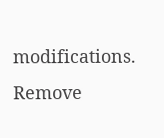modifications. Remove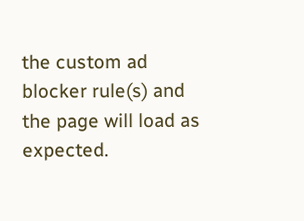the custom ad blocker rule(s) and the page will load as expected.